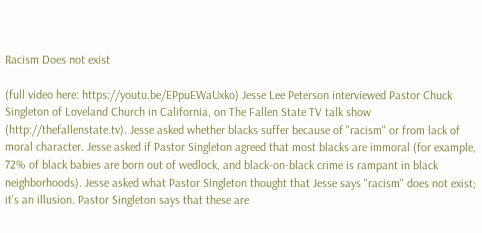Racism Does not exist

(full video here: https://youtu.be/EPpuEWaUxko) Jesse Lee Peterson interviewed Pastor Chuck Singleton of Loveland Church in California, on The Fallen State TV talk show (http://thefallenstate.tv). Jesse asked whether blacks suffer because of "racism" or from lack of moral character. Jesse asked if Pastor Singleton agreed that most blacks are immoral (for example, 72% of black babies are born out of wedlock, and black-on-black crime is rampant in black neighborhoods). Jesse asked what Pastor Singleton thought that Jesse says "racism" does not exist; it's an illusion. Pastor Singleton says that these are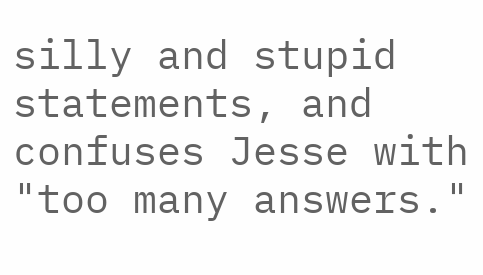silly and stupid statements, and confuses Jesse with "too many answers."